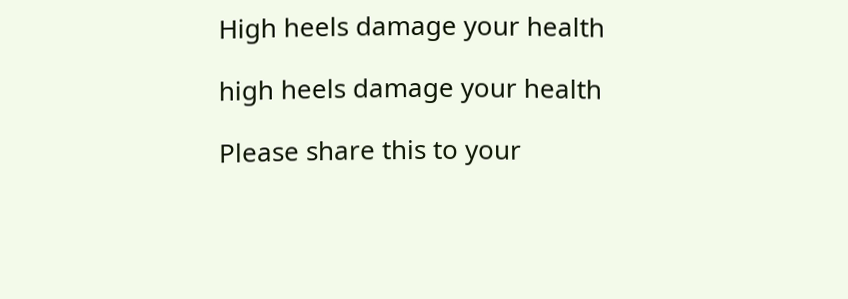High heels damage your health

high heels damage your health

Please share this to your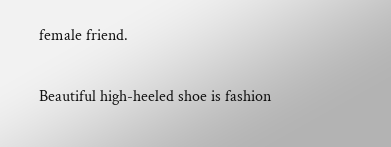female friend.

Beautiful high-heeled shoe is fashion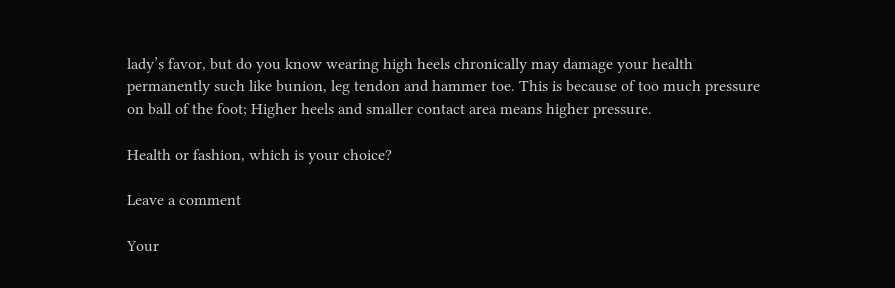lady’s favor, but do you know wearing high heels chronically may damage your health permanently such like bunion, leg tendon and hammer toe. This is because of too much pressure on ball of the foot; Higher heels and smaller contact area means higher pressure.

Health or fashion, which is your choice?

Leave a comment

Your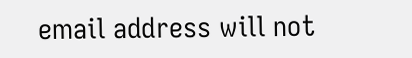email address will not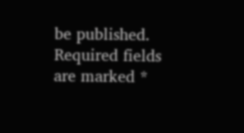be published. Required fields are marked *